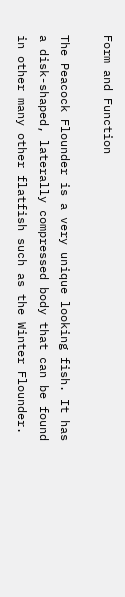Form and Function

The Peacock Flounder is a very unique looking fish. It has a disk-shaped, laterally compressed body that can be found in other many other flatfish such as the Winter Flounder.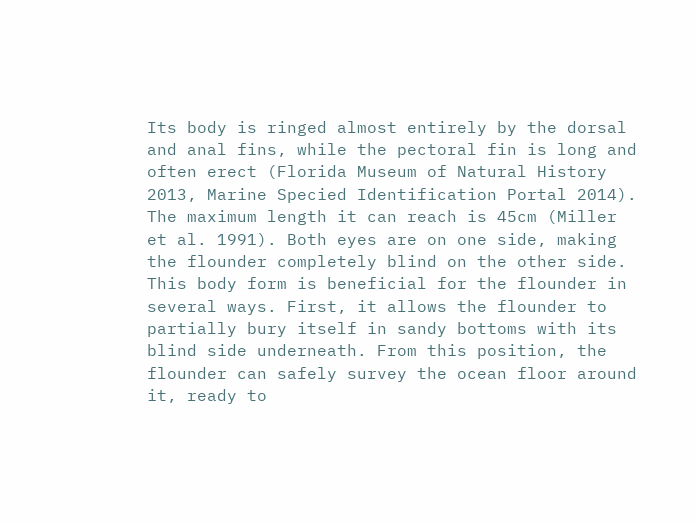Its body is ringed almost entirely by the dorsal and anal fins, while the pectoral fin is long and often erect (Florida Museum of Natural History 2013, Marine Specied Identification Portal 2014). The maximum length it can reach is 45cm (Miller et al. 1991). Both eyes are on one side, making the flounder completely blind on the other side. This body form is beneficial for the flounder in several ways. First, it allows the flounder to partially bury itself in sandy bottoms with its blind side underneath. From this position, the flounder can safely survey the ocean floor around it, ready to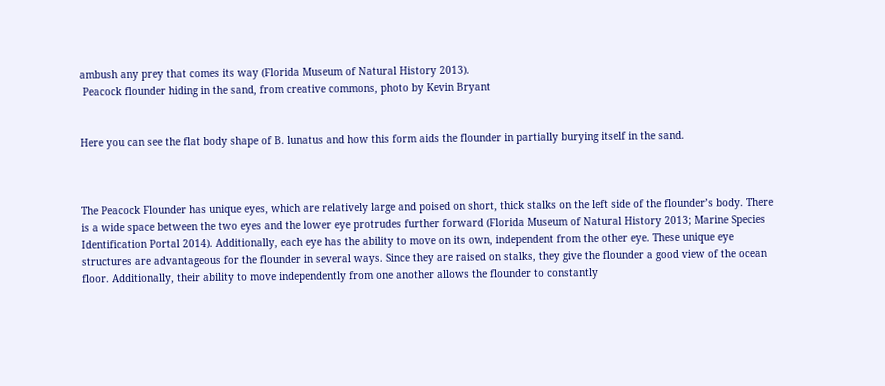ambush any prey that comes its way (Florida Museum of Natural History 2013).
 Peacock flounder hiding in the sand, from creative commons, photo by Kevin Bryant


Here you can see the flat body shape of B. lunatus and how this form aids the flounder in partially burying itself in the sand.



The Peacock Flounder has unique eyes, which are relatively large and poised on short, thick stalks on the left side of the flounder’s body. There is a wide space between the two eyes and the lower eye protrudes further forward (Florida Museum of Natural History 2013; Marine Species Identification Portal 2014). Additionally, each eye has the ability to move on its own, independent from the other eye. These unique eye structures are advantageous for the flounder in several ways. Since they are raised on stalks, they give the flounder a good view of the ocean floor. Additionally, their ability to move independently from one another allows the flounder to constantly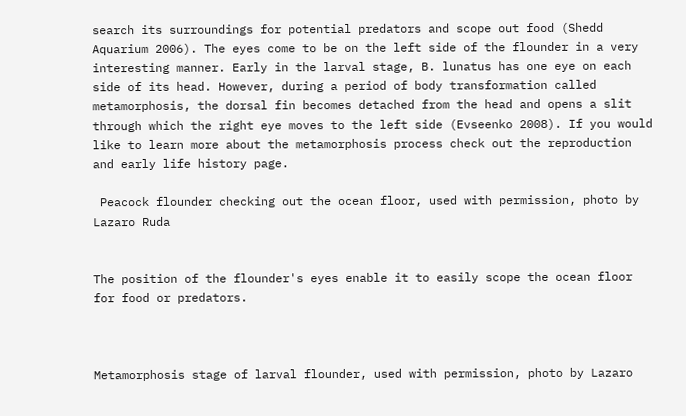search its surroundings for potential predators and scope out food (Shedd Aquarium 2006). The eyes come to be on the left side of the flounder in a very interesting manner. Early in the larval stage, B. lunatus has one eye on each side of its head. However, during a period of body transformation called metamorphosis, the dorsal fin becomes detached from the head and opens a slit through which the right eye moves to the left side (Evseenko 2008). If you would like to learn more about the metamorphosis process check out the reproduction and early life history page.

 Peacock flounder checking out the ocean floor, used with permission, photo by Lazaro Ruda


The position of the flounder's eyes enable it to easily scope the ocean floor for food or predators.



Metamorphosis stage of larval flounder, used with permission, photo by Lazaro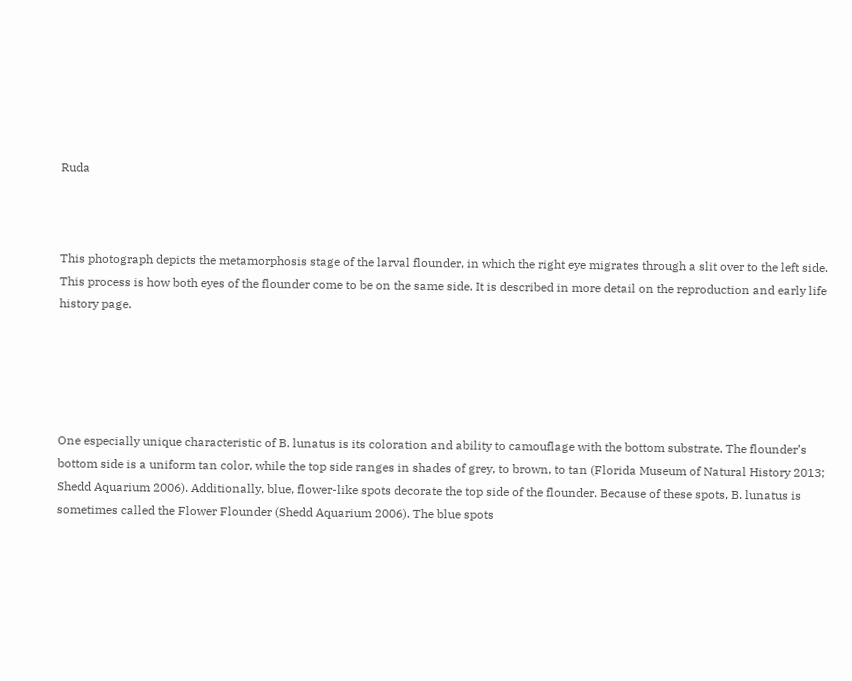Ruda



This photograph depicts the metamorphosis stage of the larval flounder, in which the right eye migrates through a slit over to the left side. This process is how both eyes of the flounder come to be on the same side. It is described in more detail on the reproduction and early life history page.





One especially unique characteristic of B. lunatus is its coloration and ability to camouflage with the bottom substrate. The flounder’s bottom side is a uniform tan color, while the top side ranges in shades of grey, to brown, to tan (Florida Museum of Natural History 2013; Shedd Aquarium 2006). Additionally, blue, flower-like spots decorate the top side of the flounder. Because of these spots, B. lunatus is sometimes called the Flower Flounder (Shedd Aquarium 2006). The blue spots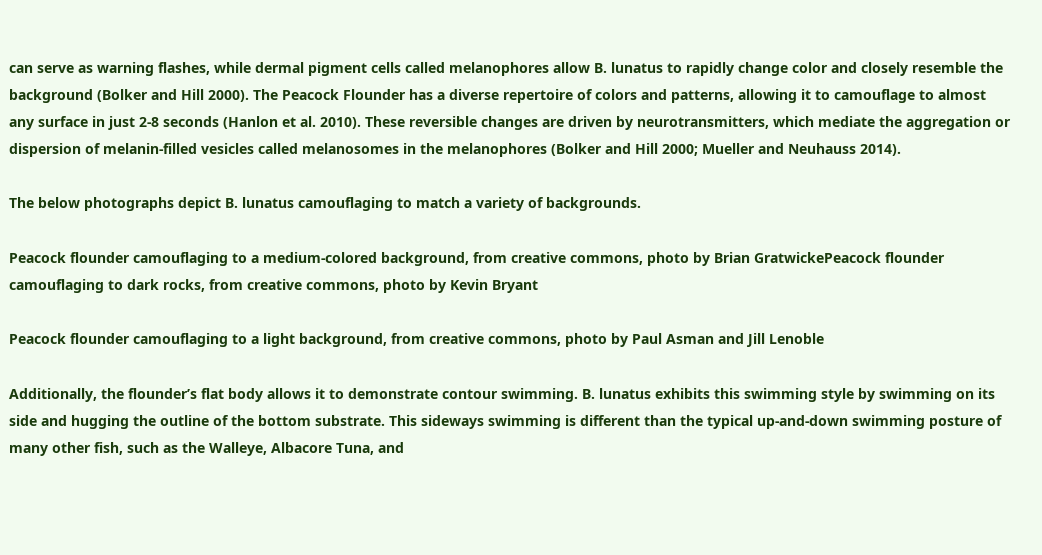can serve as warning flashes, while dermal pigment cells called melanophores allow B. lunatus to rapidly change color and closely resemble the background (Bolker and Hill 2000). The Peacock Flounder has a diverse repertoire of colors and patterns, allowing it to camouflage to almost any surface in just 2-8 seconds (Hanlon et al. 2010). These reversible changes are driven by neurotransmitters, which mediate the aggregation or dispersion of melanin-filled vesicles called melanosomes in the melanophores (Bolker and Hill 2000; Mueller and Neuhauss 2014).

The below photographs depict B. lunatus camouflaging to match a variety of backgrounds.

Peacock flounder camouflaging to a medium-colored background, from creative commons, photo by Brian GratwickePeacock flounder camouflaging to dark rocks, from creative commons, photo by Kevin Bryant

Peacock flounder camouflaging to a light background, from creative commons, photo by Paul Asman and Jill Lenoble

Additionally, the flounder’s flat body allows it to demonstrate contour swimming. B. lunatus exhibits this swimming style by swimming on its side and hugging the outline of the bottom substrate. This sideways swimming is different than the typical up-and-down swimming posture of many other fish, such as the Walleye, Albacore Tuna, and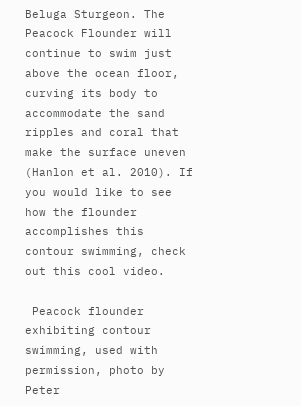Beluga Sturgeon. The Peacock Flounder will continue to swim just above the ocean floor, curving its body to accommodate the sand ripples and coral that make the surface uneven (Hanlon et al. 2010). If you would like to see how the flounder accomplishes this contour swimming, check out this cool video.

 Peacock flounder exhibiting contour swimming, used with permission, photo by Peter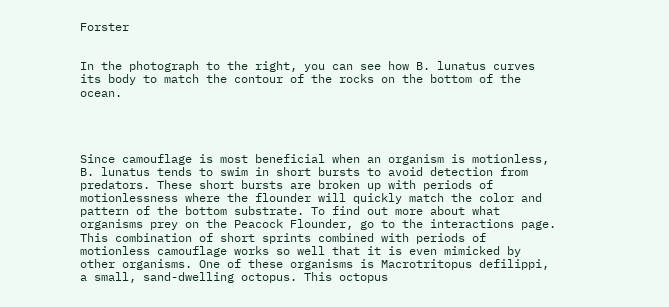Forster


In the photograph to the right, you can see how B. lunatus curves its body to match the contour of the rocks on the bottom of the ocean.




Since camouflage is most beneficial when an organism is motionless, B. lunatus tends to swim in short bursts to avoid detection from predators. These short bursts are broken up with periods of motionlessness where the flounder will quickly match the color and pattern of the bottom substrate. To find out more about what organisms prey on the Peacock Flounder, go to the interactions page. This combination of short sprints combined with periods of motionless camouflage works so well that it is even mimicked by other organisms. One of these organisms is Macrotritopus defilippi, a small, sand-dwelling octopus. This octopus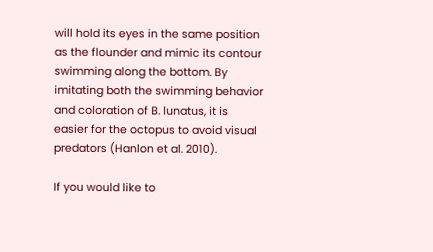will hold its eyes in the same position as the flounder and mimic its contour swimming along the bottom. By imitating both the swimming behavior and coloration of B. lunatus, it is easier for the octopus to avoid visual predators (Hanlon et al. 2010).

If you would like to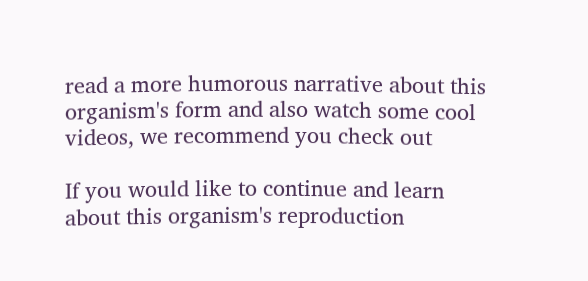read a more humorous narrative about this organism's form and also watch some cool videos, we recommend you check out

If you would like to continue and learn about this organism's reproduction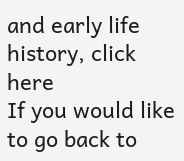and early life history, click here
If you would like to go back to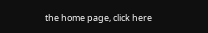the home page, click here